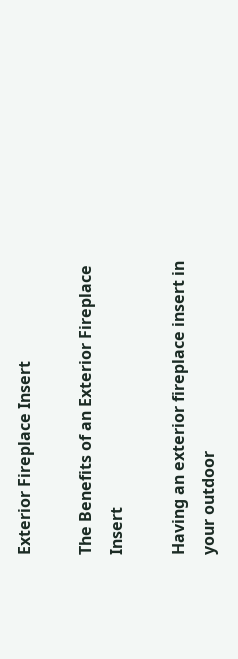Exterior Fireplace Insert

The Benefits of an Exterior Fireplace Insert

Having an exterior fireplace insert in your outdoor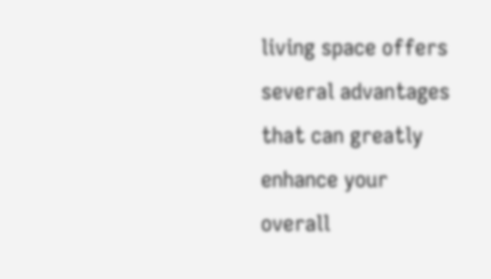living space offers several advantages that can greatly enhance your overall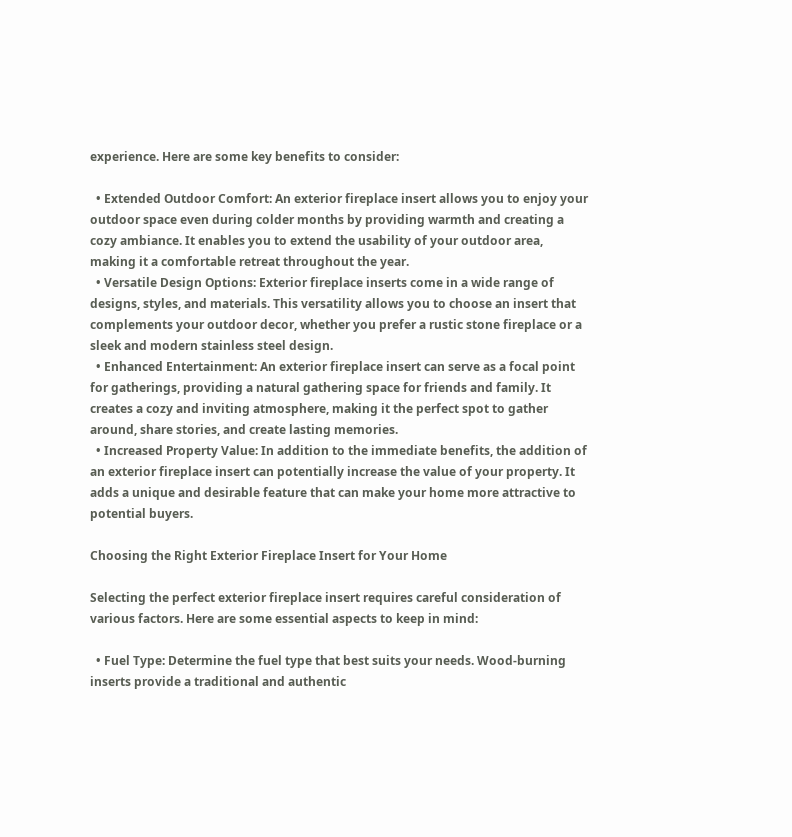experience. Here are some key benefits to consider:

  • Extended Outdoor Comfort: An exterior fireplace insert allows you to enjoy your outdoor space even during colder months by providing warmth and creating a cozy ambiance. It enables you to extend the usability of your outdoor area, making it a comfortable retreat throughout the year.
  • Versatile Design Options: Exterior fireplace inserts come in a wide range of designs, styles, and materials. This versatility allows you to choose an insert that complements your outdoor decor, whether you prefer a rustic stone fireplace or a sleek and modern stainless steel design.
  • Enhanced Entertainment: An exterior fireplace insert can serve as a focal point for gatherings, providing a natural gathering space for friends and family. It creates a cozy and inviting atmosphere, making it the perfect spot to gather around, share stories, and create lasting memories.
  • Increased Property Value: In addition to the immediate benefits, the addition of an exterior fireplace insert can potentially increase the value of your property. It adds a unique and desirable feature that can make your home more attractive to potential buyers.

Choosing the Right Exterior Fireplace Insert for Your Home

Selecting the perfect exterior fireplace insert requires careful consideration of various factors. Here are some essential aspects to keep in mind:

  • Fuel Type: Determine the fuel type that best suits your needs. Wood-burning inserts provide a traditional and authentic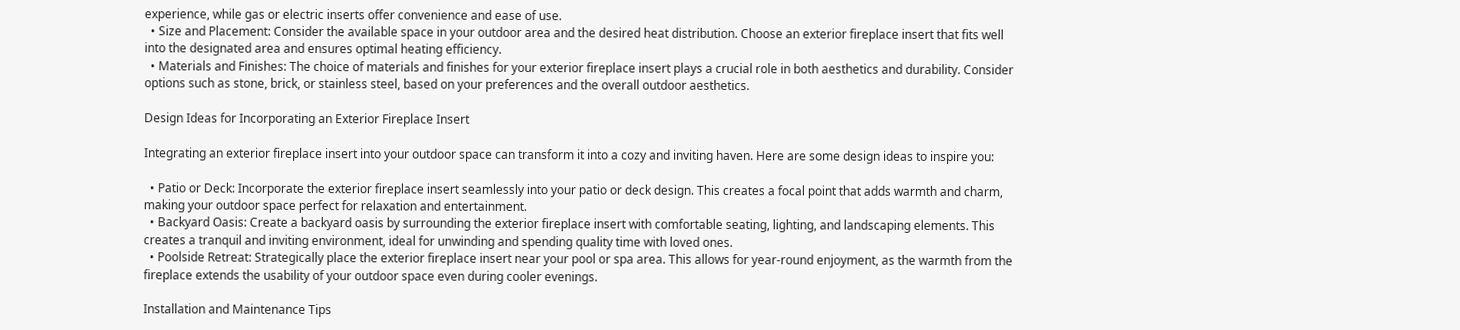experience, while gas or electric inserts offer convenience and ease of use.
  • Size and Placement: Consider the available space in your outdoor area and the desired heat distribution. Choose an exterior fireplace insert that fits well into the designated area and ensures optimal heating efficiency.
  • Materials and Finishes: The choice of materials and finishes for your exterior fireplace insert plays a crucial role in both aesthetics and durability. Consider options such as stone, brick, or stainless steel, based on your preferences and the overall outdoor aesthetics.

Design Ideas for Incorporating an Exterior Fireplace Insert

Integrating an exterior fireplace insert into your outdoor space can transform it into a cozy and inviting haven. Here are some design ideas to inspire you:

  • Patio or Deck: Incorporate the exterior fireplace insert seamlessly into your patio or deck design. This creates a focal point that adds warmth and charm, making your outdoor space perfect for relaxation and entertainment.
  • Backyard Oasis: Create a backyard oasis by surrounding the exterior fireplace insert with comfortable seating, lighting, and landscaping elements. This creates a tranquil and inviting environment, ideal for unwinding and spending quality time with loved ones.
  • Poolside Retreat: Strategically place the exterior fireplace insert near your pool or spa area. This allows for year-round enjoyment, as the warmth from the fireplace extends the usability of your outdoor space even during cooler evenings.

Installation and Maintenance Tips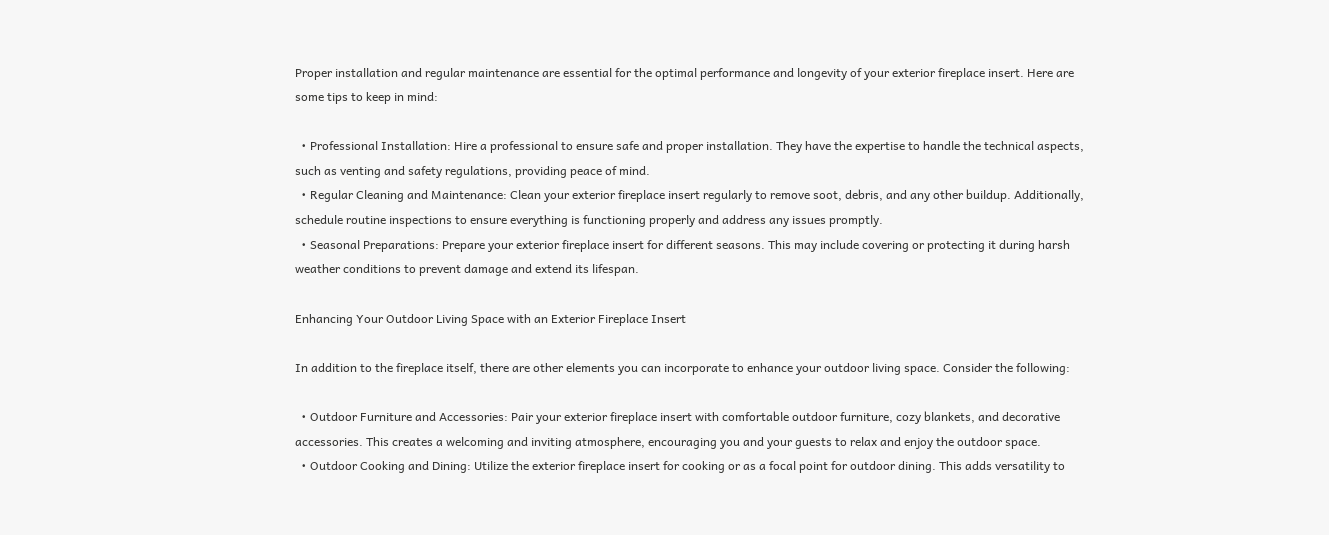Proper installation and regular maintenance are essential for the optimal performance and longevity of your exterior fireplace insert. Here are some tips to keep in mind:

  • Professional Installation: Hire a professional to ensure safe and proper installation. They have the expertise to handle the technical aspects, such as venting and safety regulations, providing peace of mind.
  • Regular Cleaning and Maintenance: Clean your exterior fireplace insert regularly to remove soot, debris, and any other buildup. Additionally, schedule routine inspections to ensure everything is functioning properly and address any issues promptly.
  • Seasonal Preparations: Prepare your exterior fireplace insert for different seasons. This may include covering or protecting it during harsh weather conditions to prevent damage and extend its lifespan.

Enhancing Your Outdoor Living Space with an Exterior Fireplace Insert

In addition to the fireplace itself, there are other elements you can incorporate to enhance your outdoor living space. Consider the following:

  • Outdoor Furniture and Accessories: Pair your exterior fireplace insert with comfortable outdoor furniture, cozy blankets, and decorative accessories. This creates a welcoming and inviting atmosphere, encouraging you and your guests to relax and enjoy the outdoor space.
  • Outdoor Cooking and Dining: Utilize the exterior fireplace insert for cooking or as a focal point for outdoor dining. This adds versatility to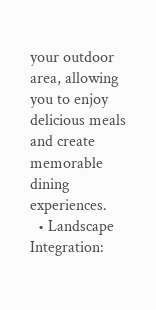your outdoor area, allowing you to enjoy delicious meals and create memorable dining experiences.
  • Landscape Integration: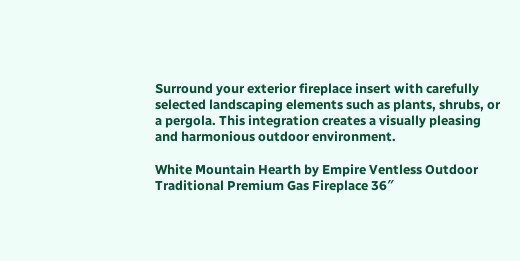Surround your exterior fireplace insert with carefully selected landscaping elements such as plants, shrubs, or a pergola. This integration creates a visually pleasing and harmonious outdoor environment.

White Mountain Hearth by Empire Ventless Outdoor Traditional Premium Gas Fireplace 36″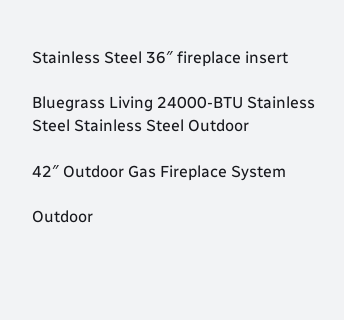Stainless Steel 36″ fireplace insert

Bluegrass Living 24000-BTU Stainless Steel Stainless Steel Outdoor

42″ Outdoor Gas Fireplace System

Outdoor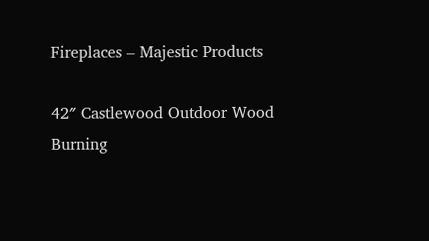Fireplaces – Majestic Products

42″ Castlewood Outdoor Wood Burning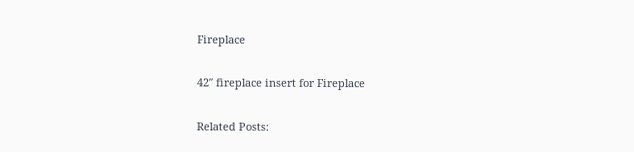Fireplace

42″ fireplace insert for Fireplace

Related Posts: